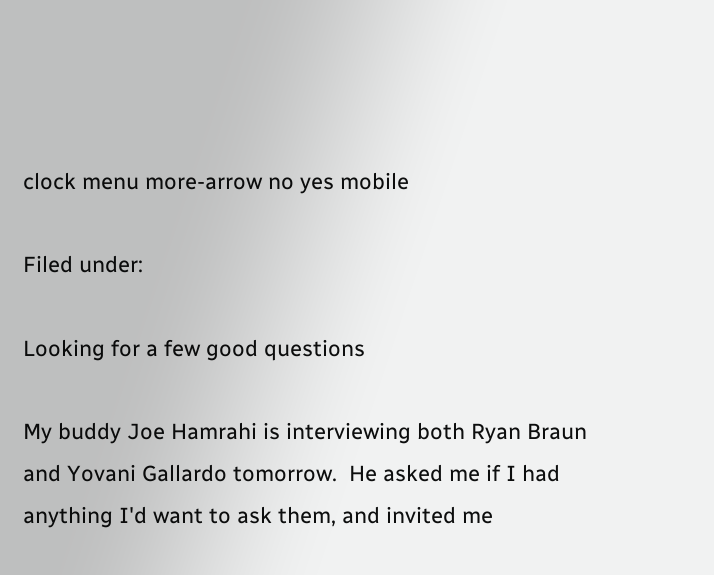clock menu more-arrow no yes mobile

Filed under:

Looking for a few good questions

My buddy Joe Hamrahi is interviewing both Ryan Braun and Yovani Gallardo tomorrow.  He asked me if I had anything I'd want to ask them, and invited me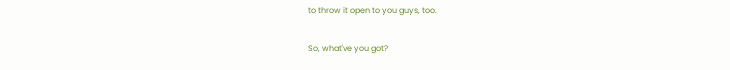to throw it open to you guys, too.

So, what've you got?